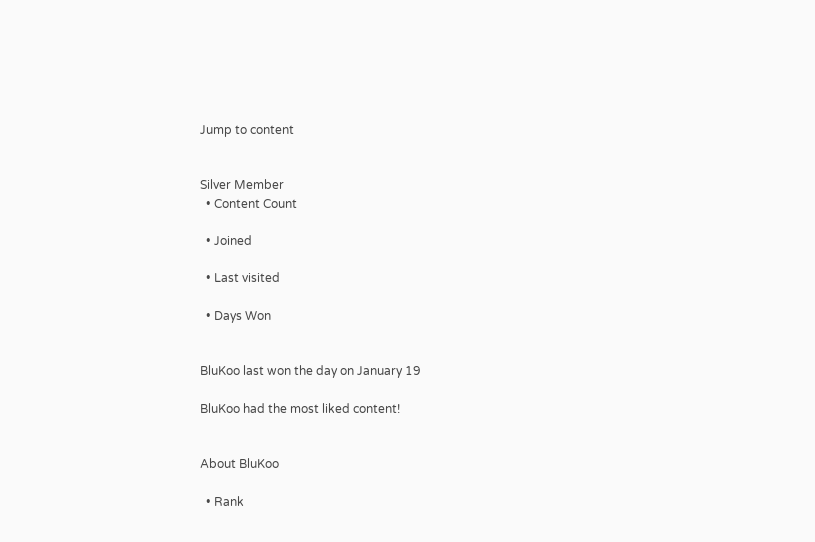Jump to content


Silver Member
  • Content Count

  • Joined

  • Last visited

  • Days Won


BluKoo last won the day on January 19

BluKoo had the most liked content!


About BluKoo

  • Rank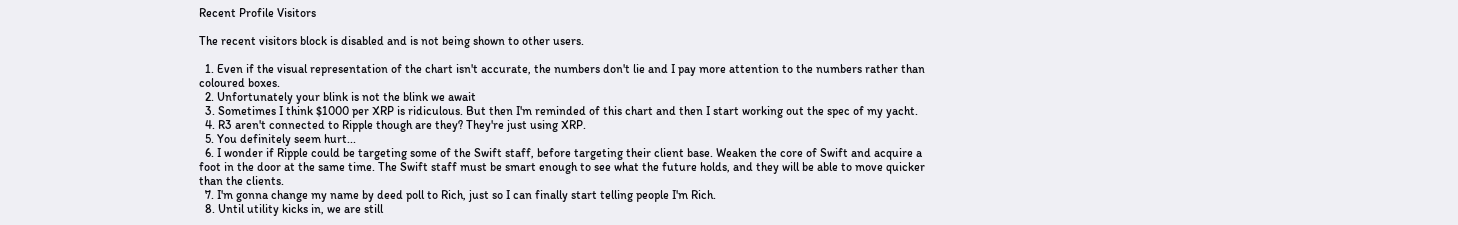Recent Profile Visitors

The recent visitors block is disabled and is not being shown to other users.

  1. Even if the visual representation of the chart isn't accurate, the numbers don't lie and I pay more attention to the numbers rather than coloured boxes.
  2. Unfortunately your blink is not the blink we await
  3. Sometimes I think $1000 per XRP is ridiculous. But then I'm reminded of this chart and then I start working out the spec of my yacht.
  4. R3 aren't connected to Ripple though are they? They're just using XRP.
  5. You definitely seem hurt...
  6. I wonder if Ripple could be targeting some of the Swift staff, before targeting their client base. Weaken the core of Swift and acquire a foot in the door at the same time. The Swift staff must be smart enough to see what the future holds, and they will be able to move quicker than the clients.
  7. I'm gonna change my name by deed poll to Rich, just so I can finally start telling people I'm Rich.
  8. Until utility kicks in, we are still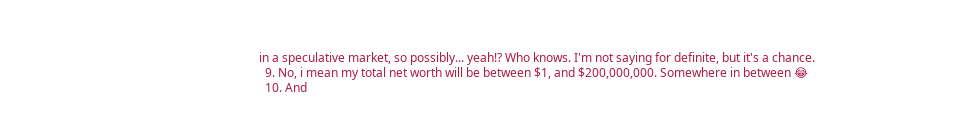in a speculative market, so possibly... yeah!? Who knows. I'm not saying for definite, but it's a chance.
  9. No, i mean my total net worth will be between $1, and $200,000,000. Somewhere in between 😂
  10. And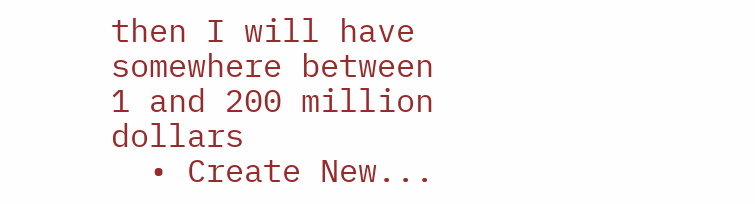then I will have somewhere between 1 and 200 million dollars
  • Create New...